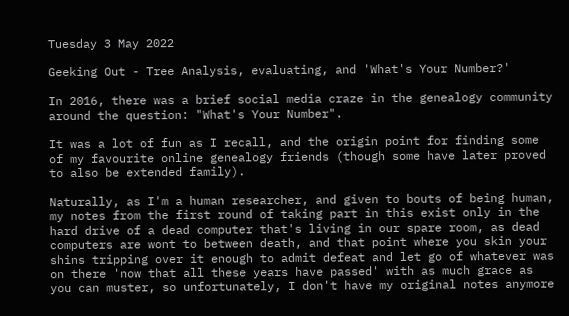Tuesday 3 May 2022

Geeking Out - Tree Analysis, evaluating, and 'What's Your Number?'

In 2016, there was a brief social media craze in the genealogy community around the question: "What's Your Number".

It was a lot of fun as I recall, and the origin point for finding some of my favourite online genealogy friends (though some have later proved to also be extended family).

Naturally, as I'm a human researcher, and given to bouts of being human, my notes from the first round of taking part in this exist only in the hard drive of a dead computer that's living in our spare room, as dead computers are wont to between death, and that point where you skin your shins tripping over it enough to admit defeat and let go of whatever was on there 'now that all these years have passed' with as much grace as you can muster, so unfortunately, I don't have my original notes anymore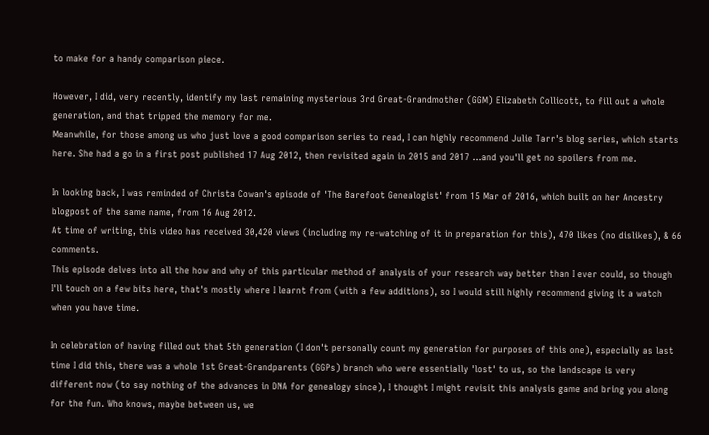to make for a handy comparison piece.

However, I did, very recently, identify my last remaining mysterious 3rd Great-Grandmother (GGM) Elizabeth Collicott, to fill out a whole generation, and that tripped the memory for me.
Meanwhile, for those among us who just love a good comparison series to read, I can highly recommend Julie Tarr's blog series, which starts here. She had a go in a first post published 17 Aug 2012, then revisited again in 2015 and 2017 ...and you'll get no spoilers from me.

In looking back, I was reminded of Christa Cowan's episode of 'The Barefoot Genealogist' from 15 Mar of 2016, which built on her Ancestry blogpost of the same name, from 16 Aug 2012.
At time of writing, this video has received 30,420 views (including my re-watching of it in preparation for this), 470 likes (no dislikes), & 66 comments.
This episode delves into all the how and why of this particular method of analysis of your research way better than I ever could, so though I'll touch on a few bits here, that's mostly where I learnt from (with a few additions), so I would still highly recommend giving it a watch when you have time.

In celebration of having filled out that 5th generation (I don't personally count my generation for purposes of this one), especially as last time I did this, there was a whole 1st Great-Grandparents (GGPs) branch who were essentially 'lost' to us, so the landscape is very different now (to say nothing of the advances in DNA for genealogy since), I thought I might revisit this analysis game and bring you along for the fun. Who knows, maybe between us, we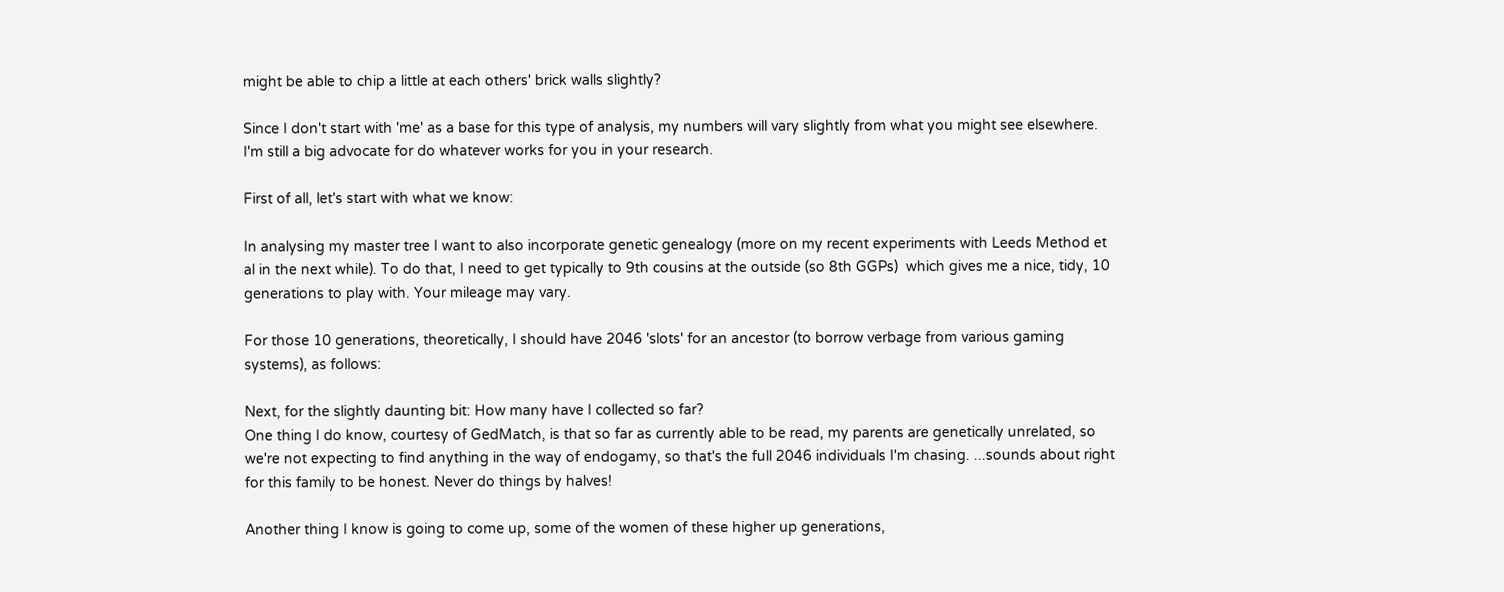might be able to chip a little at each others' brick walls slightly?

Since I don't start with 'me' as a base for this type of analysis, my numbers will vary slightly from what you might see elsewhere. I'm still a big advocate for do whatever works for you in your research.

First of all, let's start with what we know:

In analysing my master tree I want to also incorporate genetic genealogy (more on my recent experiments with Leeds Method et al in the next while). To do that, I need to get typically to 9th cousins at the outside (so 8th GGPs)  which gives me a nice, tidy, 10 generations to play with. Your mileage may vary.

For those 10 generations, theoretically, I should have 2046 'slots' for an ancestor (to borrow verbage from various gaming systems), as follows:

Next, for the slightly daunting bit: How many have I collected so far?
One thing I do know, courtesy of GedMatch, is that so far as currently able to be read, my parents are genetically unrelated, so we're not expecting to find anything in the way of endogamy, so that's the full 2046 individuals I'm chasing. ...sounds about right for this family to be honest. Never do things by halves!

Another thing I know is going to come up, some of the women of these higher up generations,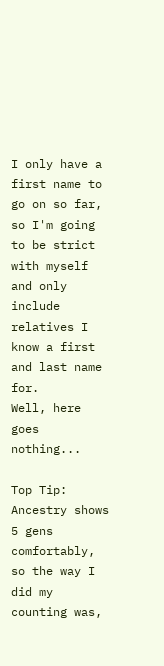I only have a first name to go on so far, so I'm going to be strict with myself and only include relatives I know a first and last name for.
Well, here goes nothing...

Top Tip: Ancestry shows 5 gens comfortably, so the way I did my counting was,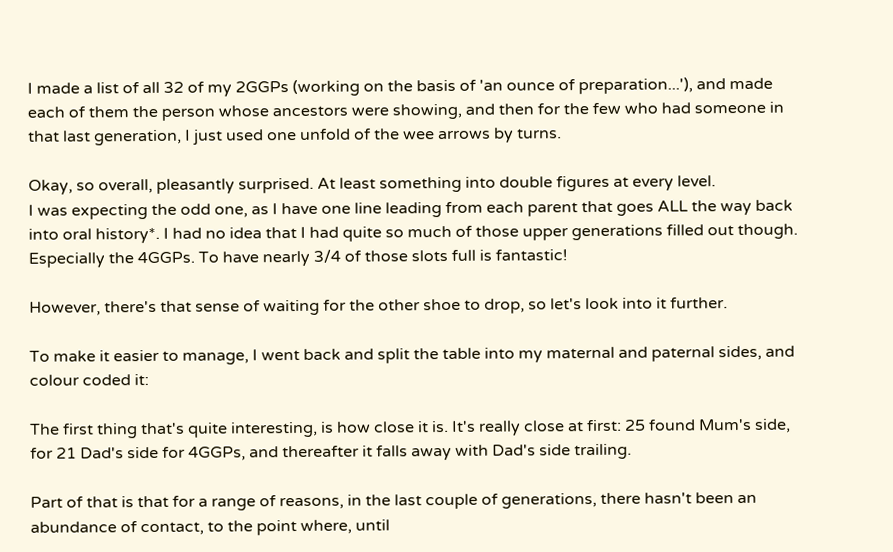I made a list of all 32 of my 2GGPs (working on the basis of 'an ounce of preparation...'), and made each of them the person whose ancestors were showing, and then for the few who had someone in that last generation, I just used one unfold of the wee arrows by turns.

Okay, so overall, pleasantly surprised. At least something into double figures at every level.
I was expecting the odd one, as I have one line leading from each parent that goes ALL the way back into oral history*. I had no idea that I had quite so much of those upper generations filled out though. Especially the 4GGPs. To have nearly 3/4 of those slots full is fantastic!

However, there's that sense of waiting for the other shoe to drop, so let's look into it further.

To make it easier to manage, I went back and split the table into my maternal and paternal sides, and colour coded it:

The first thing that's quite interesting, is how close it is. It's really close at first: 25 found Mum's side, for 21 Dad's side for 4GGPs, and thereafter it falls away with Dad's side trailing.

Part of that is that for a range of reasons, in the last couple of generations, there hasn't been an abundance of contact, to the point where, until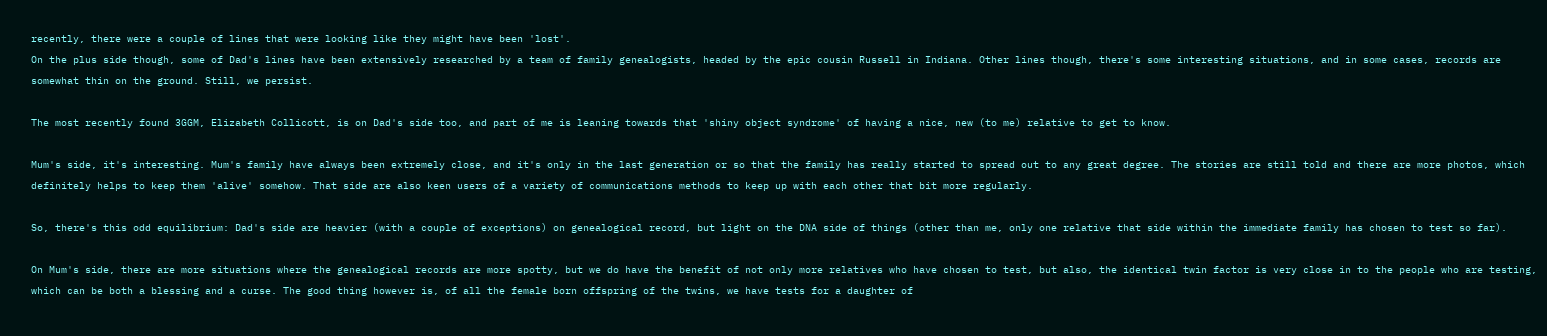recently, there were a couple of lines that were looking like they might have been 'lost'.
On the plus side though, some of Dad's lines have been extensively researched by a team of family genealogists, headed by the epic cousin Russell in Indiana. Other lines though, there's some interesting situations, and in some cases, records are somewhat thin on the ground. Still, we persist.

The most recently found 3GGM, Elizabeth Collicott, is on Dad's side too, and part of me is leaning towards that 'shiny object syndrome' of having a nice, new (to me) relative to get to know.

Mum's side, it's interesting. Mum's family have always been extremely close, and it's only in the last generation or so that the family has really started to spread out to any great degree. The stories are still told and there are more photos, which definitely helps to keep them 'alive' somehow. That side are also keen users of a variety of communications methods to keep up with each other that bit more regularly.

So, there's this odd equilibrium: Dad's side are heavier (with a couple of exceptions) on genealogical record, but light on the DNA side of things (other than me, only one relative that side within the immediate family has chosen to test so far).

On Mum's side, there are more situations where the genealogical records are more spotty, but we do have the benefit of not only more relatives who have chosen to test, but also, the identical twin factor is very close in to the people who are testing, which can be both a blessing and a curse. The good thing however is, of all the female born offspring of the twins, we have tests for a daughter of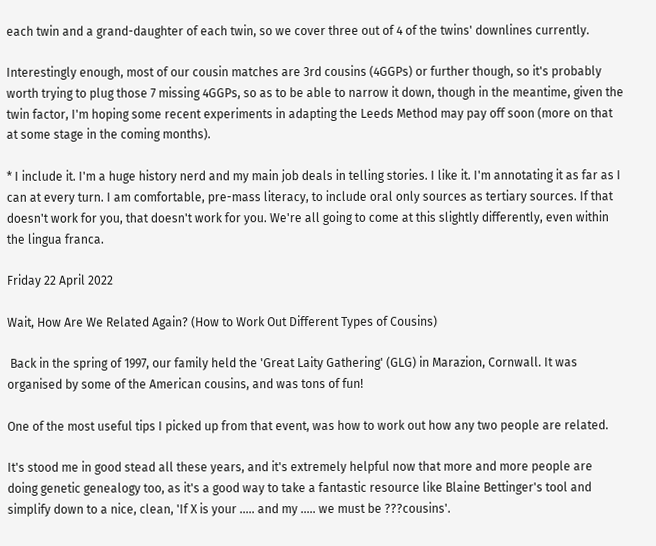each twin and a grand-daughter of each twin, so we cover three out of 4 of the twins' downlines currently.

Interestingly enough, most of our cousin matches are 3rd cousins (4GGPs) or further though, so it's probably worth trying to plug those 7 missing 4GGPs, so as to be able to narrow it down, though in the meantime, given the twin factor, I'm hoping some recent experiments in adapting the Leeds Method may pay off soon (more on that at some stage in the coming months).

* I include it. I'm a huge history nerd and my main job deals in telling stories. I like it. I'm annotating it as far as I can at every turn. I am comfortable, pre-mass literacy, to include oral only sources as tertiary sources. If that doesn't work for you, that doesn't work for you. We're all going to come at this slightly differently, even within the lingua franca.

Friday 22 April 2022

Wait, How Are We Related Again? (How to Work Out Different Types of Cousins)

 Back in the spring of 1997, our family held the 'Great Laity Gathering' (GLG) in Marazion, Cornwall. It was organised by some of the American cousins, and was tons of fun!

One of the most useful tips I picked up from that event, was how to work out how any two people are related.

It's stood me in good stead all these years, and it's extremely helpful now that more and more people are doing genetic genealogy too, as it's a good way to take a fantastic resource like Blaine Bettinger's tool and simplify down to a nice, clean, 'If X is your ..... and my ..... we must be ???cousins'.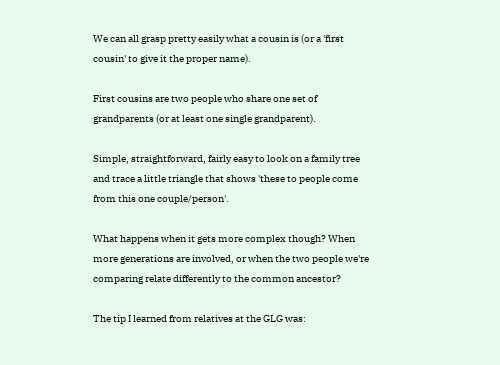We can all grasp pretty easily what a cousin is (or a 'first cousin' to give it the proper name).

First cousins are two people who share one set of grandparents (or at least one single grandparent).

Simple, straightforward, fairly easy to look on a family tree and trace a little triangle that shows 'these to people come from this one couple/person'.

What happens when it gets more complex though? When more generations are involved, or when the two people we're comparing relate differently to the common ancestor?

The tip I learned from relatives at the GLG was: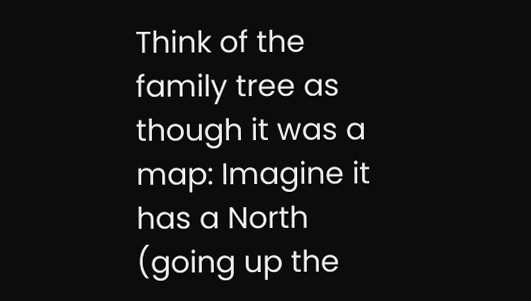Think of the family tree as though it was a map: Imagine it has a North (going up the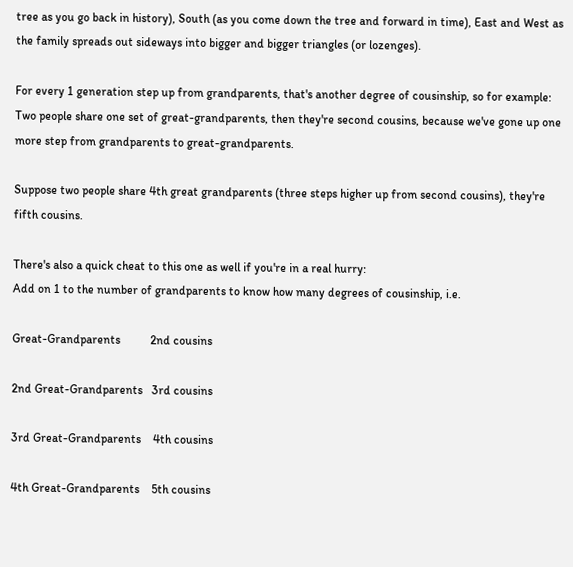tree as you go back in history), South (as you come down the tree and forward in time), East and West as the family spreads out sideways into bigger and bigger triangles (or lozenges).

For every 1 generation step up from grandparents, that's another degree of cousinship, so for example:
Two people share one set of great-grandparents, then they're second cousins, because we've gone up one more step from grandparents to great-grandparents.

Suppose two people share 4th great grandparents (three steps higher up from second cousins), they're fifth cousins.

There's also a quick cheat to this one as well if you're in a real hurry:
Add on 1 to the number of grandparents to know how many degrees of cousinship, i.e.

Great-Grandparents          2nd cousins

2nd Great-Grandparents   3rd cousins

3rd Great-Grandparents    4th cousins

4th Great-Grandparents    5th cousins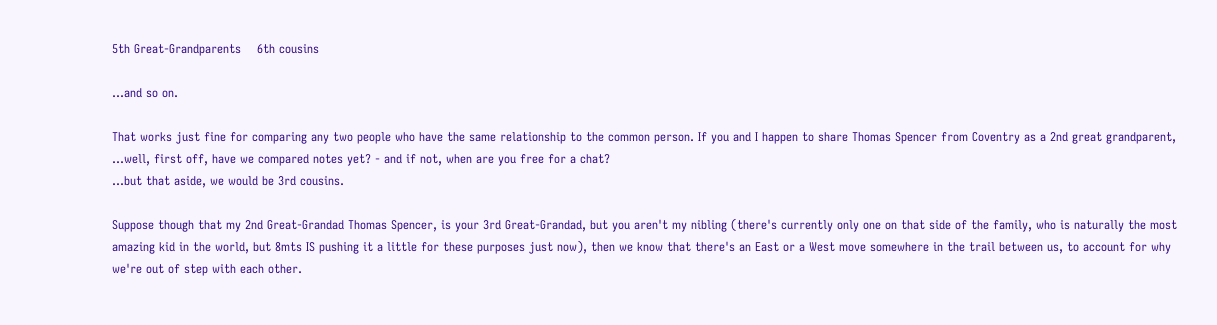5th Great-Grandparents    6th cousins

...and so on.

That works just fine for comparing any two people who have the same relationship to the common person. If you and I happen to share Thomas Spencer from Coventry as a 2nd great grandparent,
...well, first off, have we compared notes yet? - and if not, when are you free for a chat?
...but that aside, we would be 3rd cousins.

Suppose though that my 2nd Great-Grandad Thomas Spencer, is your 3rd Great-Grandad, but you aren't my nibling (there's currently only one on that side of the family, who is naturally the most amazing kid in the world, but 8mts IS pushing it a little for these purposes just now), then we know that there's an East or a West move somewhere in the trail between us, to account for why we're out of step with each other.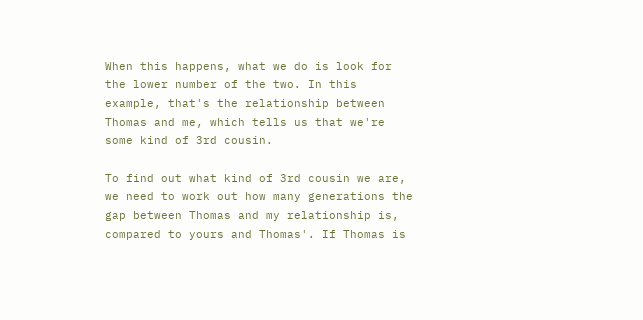When this happens, what we do is look for the lower number of the two. In this example, that's the relationship between Thomas and me, which tells us that we're some kind of 3rd cousin.

To find out what kind of 3rd cousin we are, we need to work out how many generations the gap between Thomas and my relationship is, compared to yours and Thomas'. If Thomas is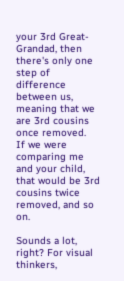your 3rd Great-Grandad, then there's only one step of difference between us, meaning that we are 3rd cousins once removed.
If we were comparing me and your child, that would be 3rd cousins twice removed, and so on.

Sounds a lot, right? For visual thinkers,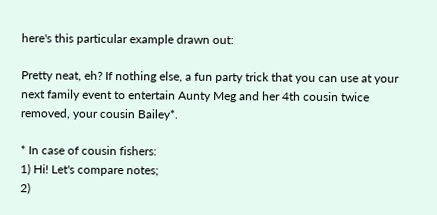here's this particular example drawn out:

Pretty neat, eh? If nothing else, a fun party trick that you can use at your next family event to entertain Aunty Meg and her 4th cousin twice removed, your cousin Bailey*.

* In case of cousin fishers:
1) Hi! Let's compare notes;
2)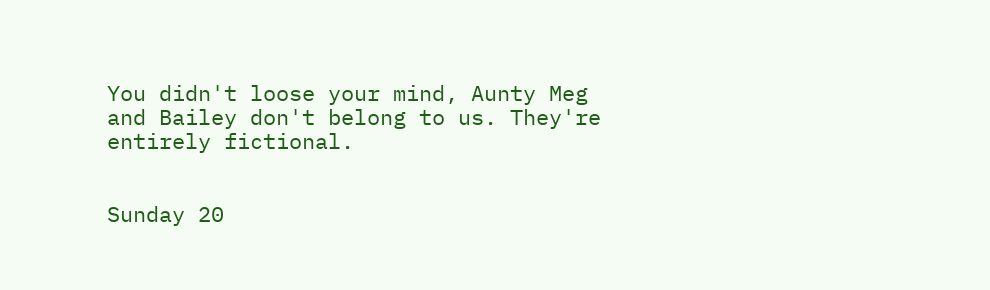You didn't loose your mind, Aunty Meg and Bailey don't belong to us. They're entirely fictional.


Sunday 20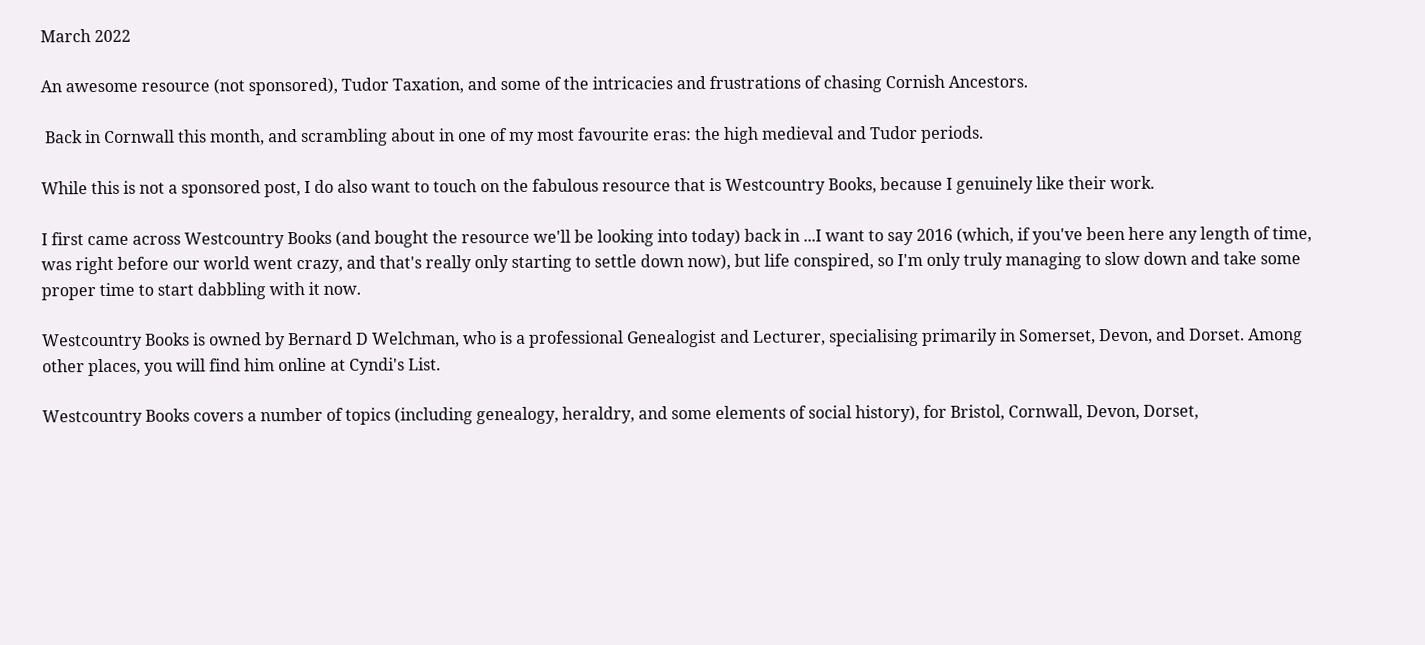March 2022

An awesome resource (not sponsored), Tudor Taxation, and some of the intricacies and frustrations of chasing Cornish Ancestors.

 Back in Cornwall this month, and scrambling about in one of my most favourite eras: the high medieval and Tudor periods.

While this is not a sponsored post, I do also want to touch on the fabulous resource that is Westcountry Books, because I genuinely like their work.

I first came across Westcountry Books (and bought the resource we'll be looking into today) back in ...I want to say 2016 (which, if you've been here any length of time, was right before our world went crazy, and that's really only starting to settle down now), but life conspired, so I'm only truly managing to slow down and take some proper time to start dabbling with it now.

Westcountry Books is owned by Bernard D Welchman, who is a professional Genealogist and Lecturer, specialising primarily in Somerset, Devon, and Dorset. Among other places, you will find him online at Cyndi's List.

Westcountry Books covers a number of topics (including genealogy, heraldry, and some elements of social history), for Bristol, Cornwall, Devon, Dorset,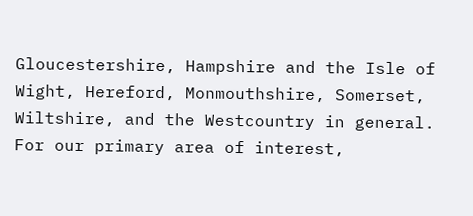Gloucestershire, Hampshire and the Isle of Wight, Hereford, Monmouthshire, Somerset, Wiltshire, and the Westcountry in general.
For our primary area of interest,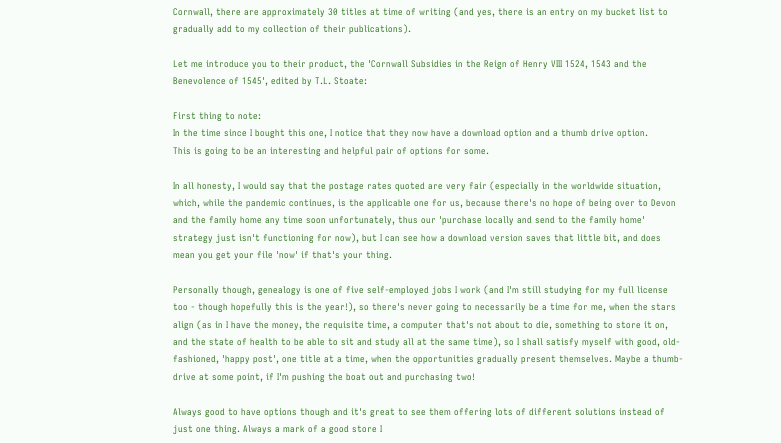Cornwall, there are approximately 30 titles at time of writing (and yes, there is an entry on my bucket list to gradually add to my collection of their publications).

Let me introduce you to their product, the 'Cornwall Subsidies in the Reign of Henry VIII 1524, 1543 and the Benevolence of 1545', edited by T.L. Stoate:

First thing to note:
In the time since I bought this one, I notice that they now have a download option and a thumb drive option.
This is going to be an interesting and helpful pair of options for some.

In all honesty, I would say that the postage rates quoted are very fair (especially in the worldwide situation, which, while the pandemic continues, is the applicable one for us, because there's no hope of being over to Devon and the family home any time soon unfortunately, thus our 'purchase locally and send to the family home' strategy just isn't functioning for now), but I can see how a download version saves that little bit, and does mean you get your file 'now' if that's your thing.

Personally though, genealogy is one of five self-employed jobs I work (and I'm still studying for my full license too - though hopefully this is the year!), so there's never going to necessarily be a time for me, when the stars align (as in I have the money, the requisite time, a computer that's not about to die, something to store it on, and the state of health to be able to sit and study all at the same time), so I shall satisfy myself with good, old-fashioned, 'happy post', one title at a time, when the opportunities gradually present themselves. Maybe a thumb-drive at some point, if I'm pushing the boat out and purchasing two!

Always good to have options though and it's great to see them offering lots of different solutions instead of just one thing. Always a mark of a good store I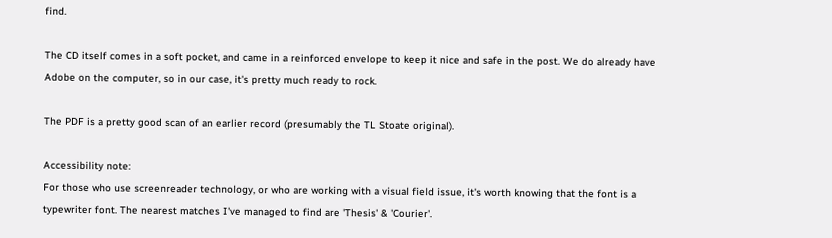find.

The CD itself comes in a soft pocket, and came in a reinforced envelope to keep it nice and safe in the post. We do already have Adobe on the computer, so in our case, it's pretty much ready to rock.

The PDF is a pretty good scan of an earlier record (presumably the TL Stoate original).

Accessibility note:
For those who use screenreader technology, or who are working with a visual field issue, it's worth knowing that the font is a typewriter font. The nearest matches I've managed to find are 'Thesis' & 'Courier'.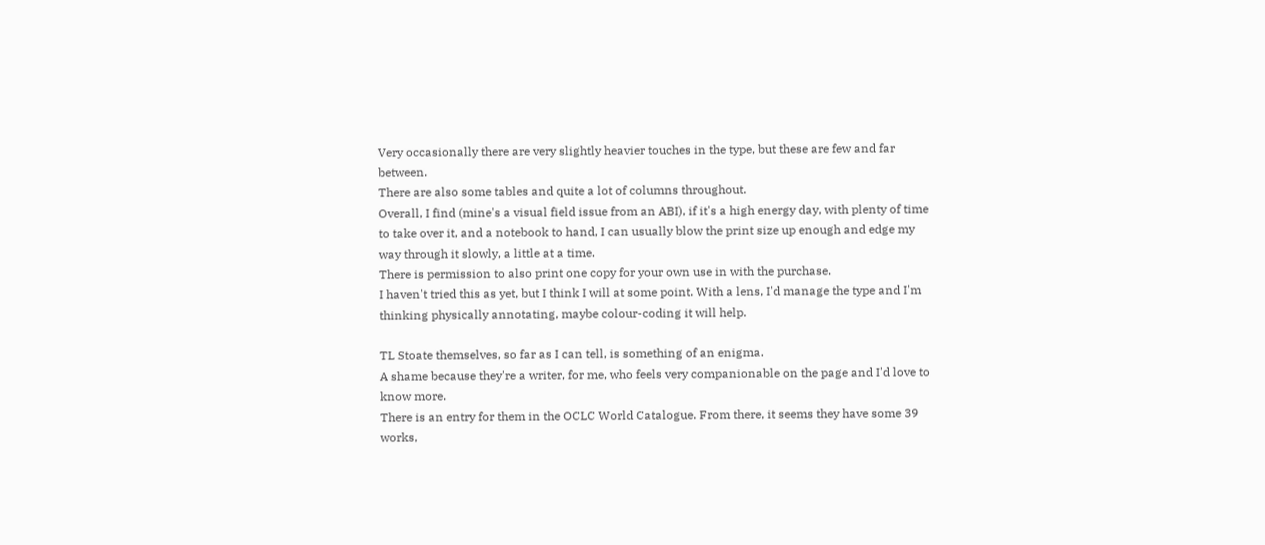Very occasionally there are very slightly heavier touches in the type, but these are few and far between.
There are also some tables and quite a lot of columns throughout.
Overall, I find (mine's a visual field issue from an ABI), if it's a high energy day, with plenty of time to take over it, and a notebook to hand, I can usually blow the print size up enough and edge my way through it slowly, a little at a time.
There is permission to also print one copy for your own use in with the purchase.
I haven't tried this as yet, but I think I will at some point. With a lens, I'd manage the type and I'm thinking physically annotating, maybe colour-coding it will help.

TL Stoate themselves, so far as I can tell, is something of an enigma.
A shame because they're a writer, for me, who feels very companionable on the page and I'd love to know more.
There is an entry for them in the OCLC World Catalogue. From there, it seems they have some 39 works,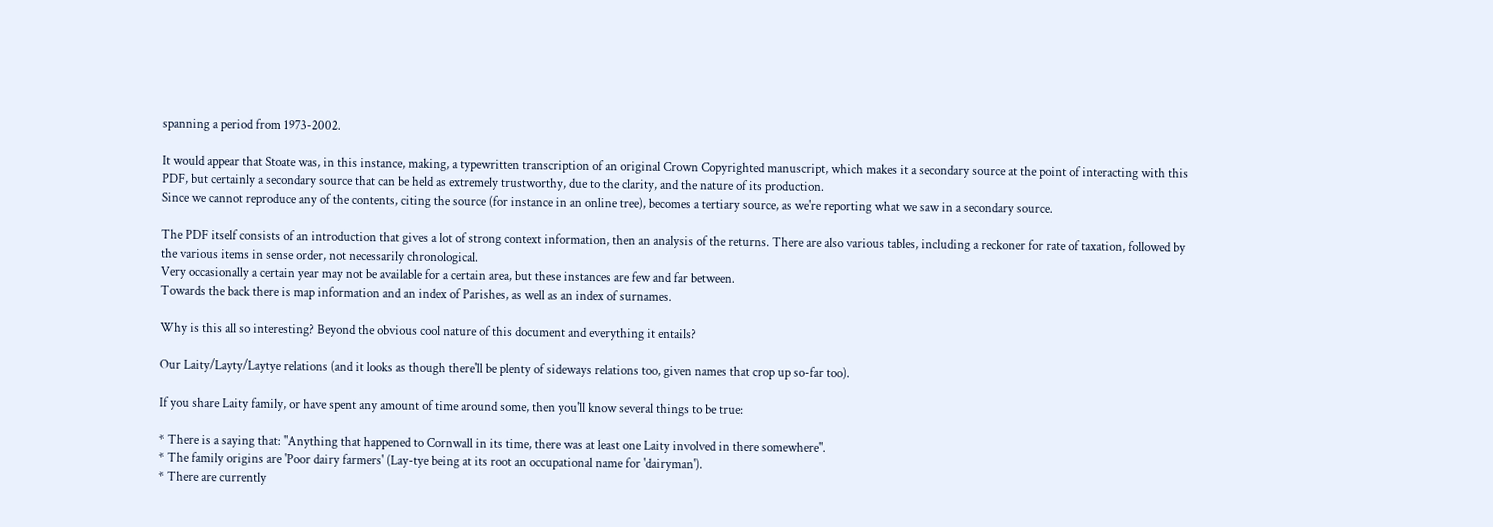spanning a period from 1973-2002.

It would appear that Stoate was, in this instance, making, a typewritten transcription of an original Crown Copyrighted manuscript, which makes it a secondary source at the point of interacting with this PDF, but certainly a secondary source that can be held as extremely trustworthy, due to the clarity, and the nature of its production.
Since we cannot reproduce any of the contents, citing the source (for instance in an online tree), becomes a tertiary source, as we're reporting what we saw in a secondary source.

The PDF itself consists of an introduction that gives a lot of strong context information, then an analysis of the returns. There are also various tables, including a reckoner for rate of taxation, followed by the various items in sense order, not necessarily chronological.
Very occasionally a certain year may not be available for a certain area, but these instances are few and far between.
Towards the back there is map information and an index of Parishes, as well as an index of surnames.

Why is this all so interesting? Beyond the obvious cool nature of this document and everything it entails?

Our Laity/Layty/Laytye relations (and it looks as though there'll be plenty of sideways relations too, given names that crop up so-far too).

If you share Laity family, or have spent any amount of time around some, then you'll know several things to be true:

* There is a saying that: "Anything that happened to Cornwall in its time, there was at least one Laity involved in there somewhere".
* The family origins are 'Poor dairy farmers' (Lay-tye being at its root an occupational name for 'dairyman').
* There are currently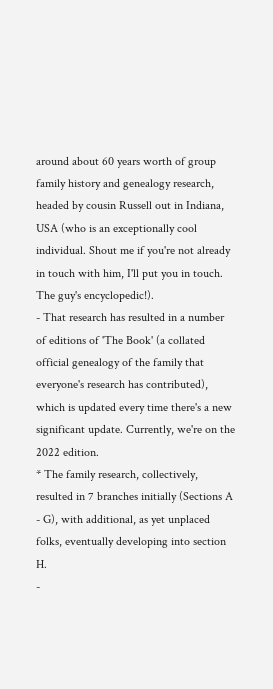around about 60 years worth of group family history and genealogy research, headed by cousin Russell out in Indiana, USA (who is an exceptionally cool individual. Shout me if you're not already in touch with him, I'll put you in touch. The guy's encyclopedic!).
- That research has resulted in a number of editions of 'The Book' (a collated official genealogy of the family that everyone's research has contributed), which is updated every time there's a new significant update. Currently, we're on the 2022 edition.
* The family research, collectively, resulted in 7 branches initially (Sections A - G), with additional, as yet unplaced folks, eventually developing into section H.
-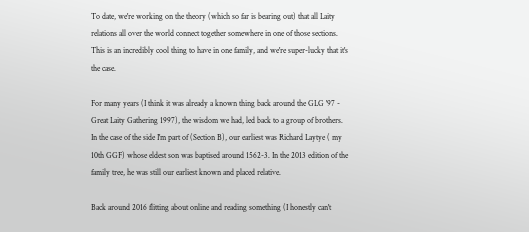To date, we're working on the theory (which so far is bearing out) that all Laity relations all over the world connect together somewhere in one of those sections. This is an incredibly cool thing to have in one family, and we're super-lucky that it's the case.

For many years (I think it was already a known thing back around the GLG '97 - Great Laity Gathering 1997), the wisdom we had, led back to a group of brothers. In the case of the side I'm part of (Section B), our earliest was Richard Laytye ( my 10th GGF) whose eldest son was baptised around 1562-3. In the 2013 edition of the family tree, he was still our earliest known and placed relative.

Back around 2016 flitting about online and reading something (I honestly can't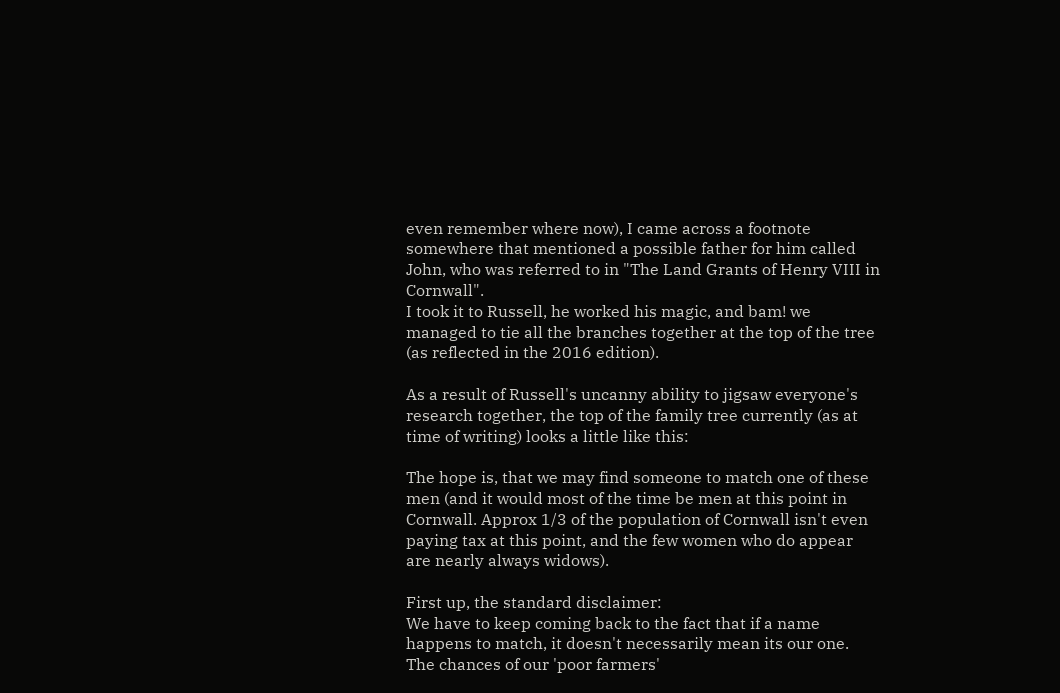even remember where now), I came across a footnote somewhere that mentioned a possible father for him called John, who was referred to in "The Land Grants of Henry VIII in Cornwall".
I took it to Russell, he worked his magic, and bam! we managed to tie all the branches together at the top of the tree (as reflected in the 2016 edition).

As a result of Russell's uncanny ability to jigsaw everyone's research together, the top of the family tree currently (as at time of writing) looks a little like this:

The hope is, that we may find someone to match one of these men (and it would most of the time be men at this point in Cornwall. Approx 1/3 of the population of Cornwall isn't even paying tax at this point, and the few women who do appear are nearly always widows).

First up, the standard disclaimer:
We have to keep coming back to the fact that if a name happens to match, it doesn't necessarily mean its our one. The chances of our 'poor farmers'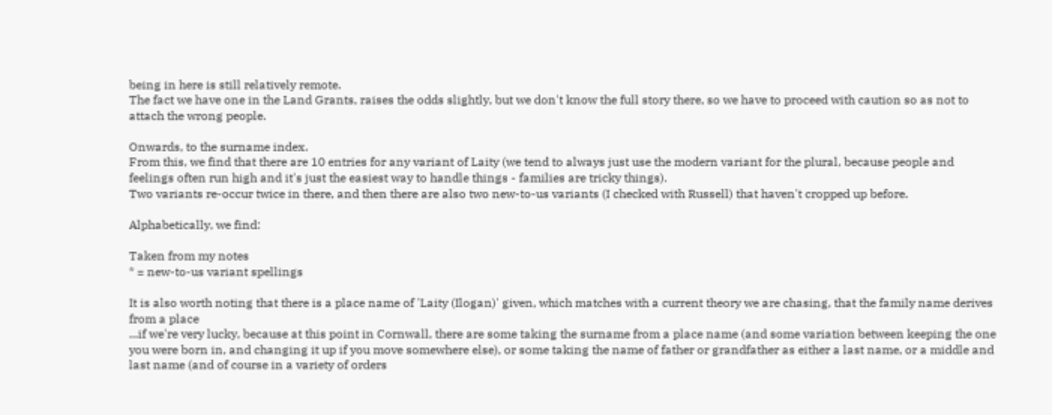being in here is still relatively remote.
The fact we have one in the Land Grants, raises the odds slightly, but we don't know the full story there, so we have to proceed with caution so as not to attach the wrong people.

Onwards, to the surname index.
From this, we find that there are 10 entries for any variant of Laity (we tend to always just use the modern variant for the plural, because people and feelings often run high and it's just the easiest way to handle things - families are tricky things).
Two variants re-occur twice in there, and then there are also two new-to-us variants (I checked with Russell) that haven't cropped up before.

Alphabetically, we find:

Taken from my notes
* = new-to-us variant spellings

It is also worth noting that there is a place name of 'Laity (Ilogan)' given, which matches with a current theory we are chasing, that the family name derives from a place
...if we're very lucky, because at this point in Cornwall, there are some taking the surname from a place name (and some variation between keeping the one you were born in, and changing it up if you move somewhere else), or some taking the name of father or grandfather as either a last name, or a middle and last name (and of course in a variety of orders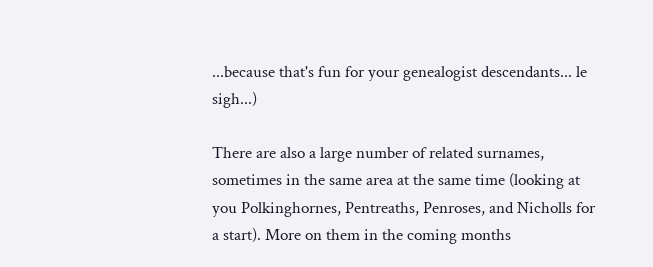...because that's fun for your genealogist descendants... le sigh...)

There are also a large number of related surnames, sometimes in the same area at the same time (looking at you Polkinghornes, Pentreaths, Penroses, and Nicholls for a start). More on them in the coming months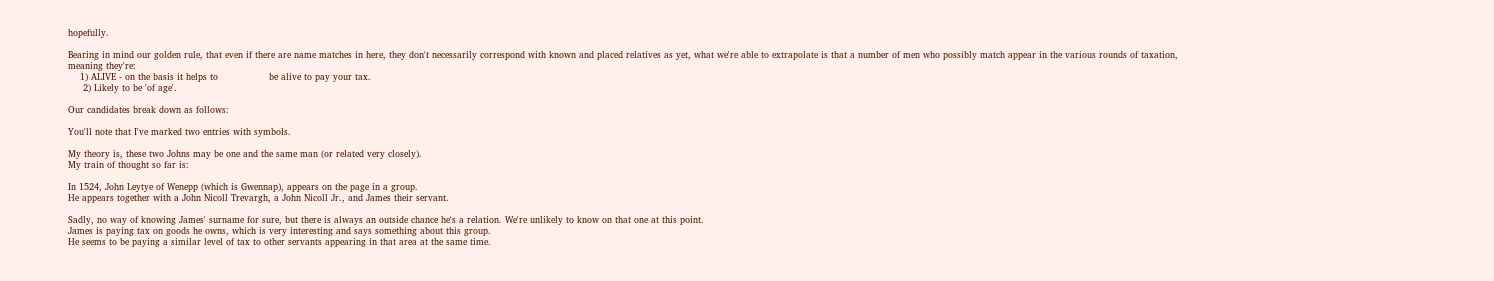hopefully.

Bearing in mind our golden rule, that even if there are name matches in here, they don't necessarily correspond with known and placed relatives as yet, what we're able to extrapolate is that a number of men who possibly match appear in the various rounds of taxation, meaning they're:
    1) ALIVE - on the basis it helps to                 be alive to pay your tax.
     2) Likely to be 'of age'.

Our candidates break down as follows:

You'll note that I've marked two entries with symbols.

My theory is, these two Johns may be one and the same man (or related very closely).
My train of thought so far is:

In 1524, John Leytye of Wenepp (which is Gwennap), appears on the page in a group.
He appears together with a John Nicoll Trevargh, a John Nicoll Jr., and James their servant.

Sadly, no way of knowing James' surname for sure, but there is always an outside chance he's a relation. We're unlikely to know on that one at this point.
James is paying tax on goods he owns, which is very interesting and says something about this group.
He seems to be paying a similar level of tax to other servants appearing in that area at the same time.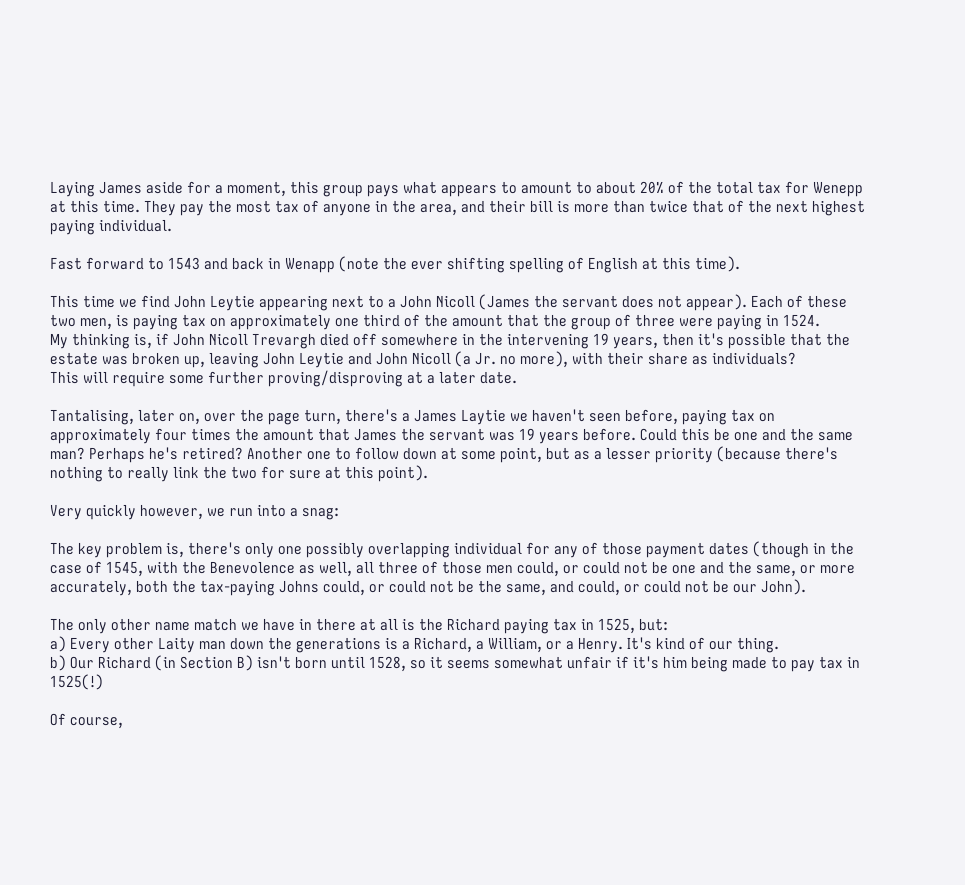Laying James aside for a moment, this group pays what appears to amount to about 20% of the total tax for Wenepp at this time. They pay the most tax of anyone in the area, and their bill is more than twice that of the next highest paying individual.

Fast forward to 1543 and back in Wenapp (note the ever shifting spelling of English at this time).

This time we find John Leytie appearing next to a John Nicoll (James the servant does not appear). Each of these two men, is paying tax on approximately one third of the amount that the group of three were paying in 1524.
My thinking is, if John Nicoll Trevargh died off somewhere in the intervening 19 years, then it's possible that the estate was broken up, leaving John Leytie and John Nicoll (a Jr. no more), with their share as individuals?
This will require some further proving/disproving at a later date.

Tantalising, later on, over the page turn, there's a James Laytie we haven't seen before, paying tax on approximately four times the amount that James the servant was 19 years before. Could this be one and the same man? Perhaps he's retired? Another one to follow down at some point, but as a lesser priority (because there's nothing to really link the two for sure at this point).

Very quickly however, we run into a snag:

The key problem is, there's only one possibly overlapping individual for any of those payment dates (though in the case of 1545, with the Benevolence as well, all three of those men could, or could not be one and the same, or more accurately, both the tax-paying Johns could, or could not be the same, and could, or could not be our John).

The only other name match we have in there at all is the Richard paying tax in 1525, but:
a) Every other Laity man down the generations is a Richard, a William, or a Henry. It's kind of our thing.
b) Our Richard (in Section B) isn't born until 1528, so it seems somewhat unfair if it's him being made to pay tax in 1525(!)

Of course,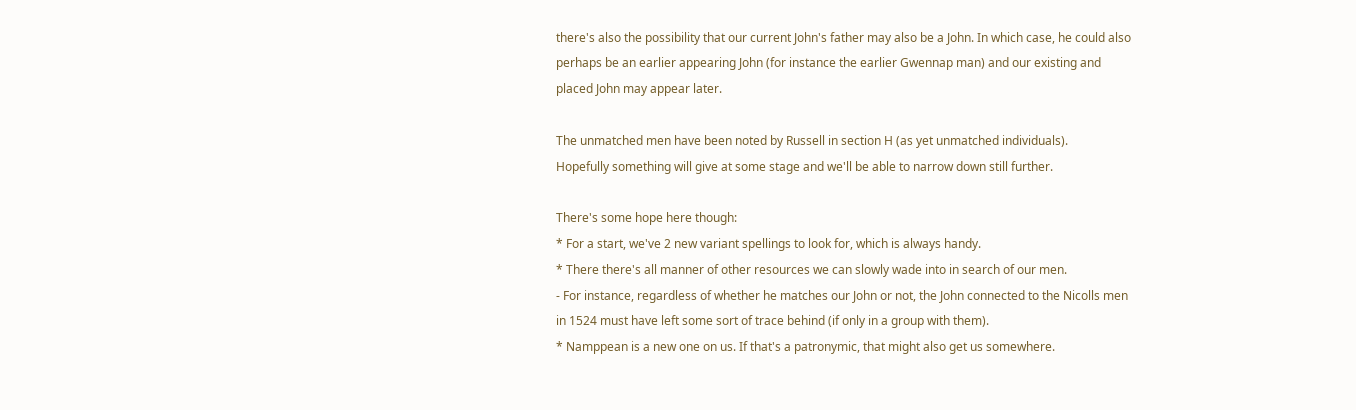there's also the possibility that our current John's father may also be a John. In which case, he could also perhaps be an earlier appearing John (for instance the earlier Gwennap man) and our existing and placed John may appear later.

The unmatched men have been noted by Russell in section H (as yet unmatched individuals).
Hopefully something will give at some stage and we'll be able to narrow down still further.

There's some hope here though:
* For a start, we've 2 new variant spellings to look for, which is always handy.
* There there's all manner of other resources we can slowly wade into in search of our men.
- For instance, regardless of whether he matches our John or not, the John connected to the Nicolls men in 1524 must have left some sort of trace behind (if only in a group with them).
* Namppean is a new one on us. If that's a patronymic, that might also get us somewhere.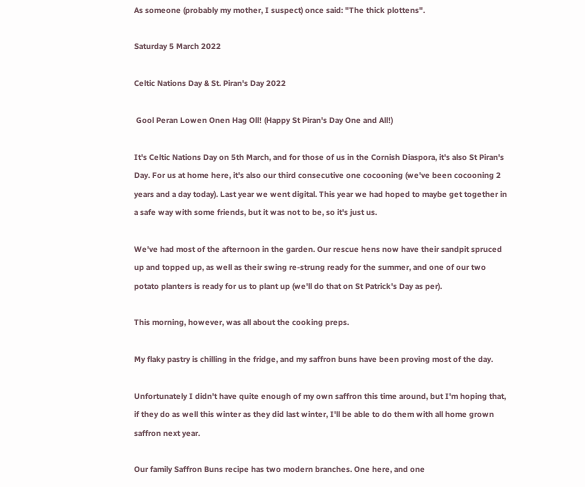As someone (probably my mother, I suspect) once said: "The thick plottens".

Saturday 5 March 2022

Celtic Nations Day & St. Piran's Day 2022

 Gool Peran Lowen Onen Hag Oll! (Happy St Piran's Day One and All!)

It's Celtic Nations Day on 5th March, and for those of us in the Cornish Diaspora, it's also St Piran's Day. For us at home here, it's also our third consecutive one cocooning (we've been cocooning 2 years and a day today). Last year we went digital. This year we had hoped to maybe get together in a safe way with some friends, but it was not to be, so it's just us.

We've had most of the afternoon in the garden. Our rescue hens now have their sandpit spruced up and topped up, as well as their swing re-strung ready for the summer, and one of our two potato planters is ready for us to plant up (we'll do that on St Patrick's Day as per).

This morning, however, was all about the cooking preps.

My flaky pastry is chilling in the fridge, and my saffron buns have been proving most of the day.

Unfortunately I didn't have quite enough of my own saffron this time around, but I'm hoping that, if they do as well this winter as they did last winter, I'll be able to do them with all home grown saffron next year.

Our family Saffron Buns recipe has two modern branches. One here, and one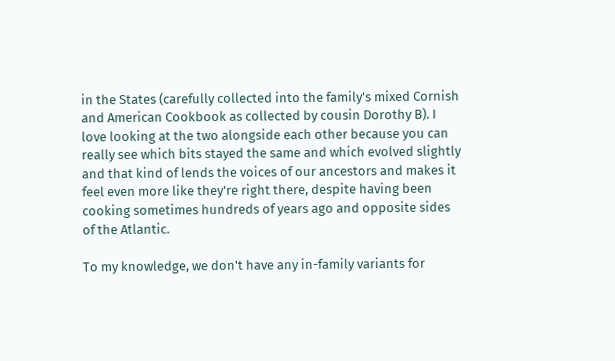in the States (carefully collected into the family's mixed Cornish and American Cookbook as collected by cousin Dorothy B). I love looking at the two alongside each other because you can really see which bits stayed the same and which evolved slightly and that kind of lends the voices of our ancestors and makes it feel even more like they're right there, despite having been cooking sometimes hundreds of years ago and opposite sides of the Atlantic.

To my knowledge, we don't have any in-family variants for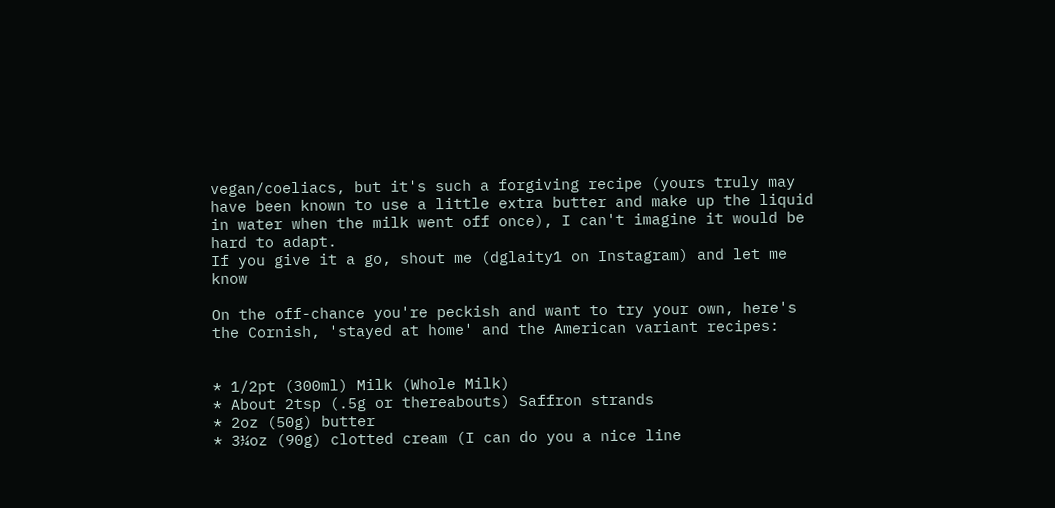vegan/coeliacs, but it's such a forgiving recipe (yours truly may have been known to use a little extra butter and make up the liquid in water when the milk went off once), I can't imagine it would be hard to adapt.
If you give it a go, shout me (dglaity1 on Instagram) and let me know

On the off-chance you're peckish and want to try your own, here's the Cornish, 'stayed at home' and the American variant recipes:


* 1/2pt (300ml) Milk (Whole Milk)
* About 2tsp (.5g or thereabouts) Saffron strands
* 2oz (50g) butter
* 3¼oz (90g) clotted cream (I can do you a nice line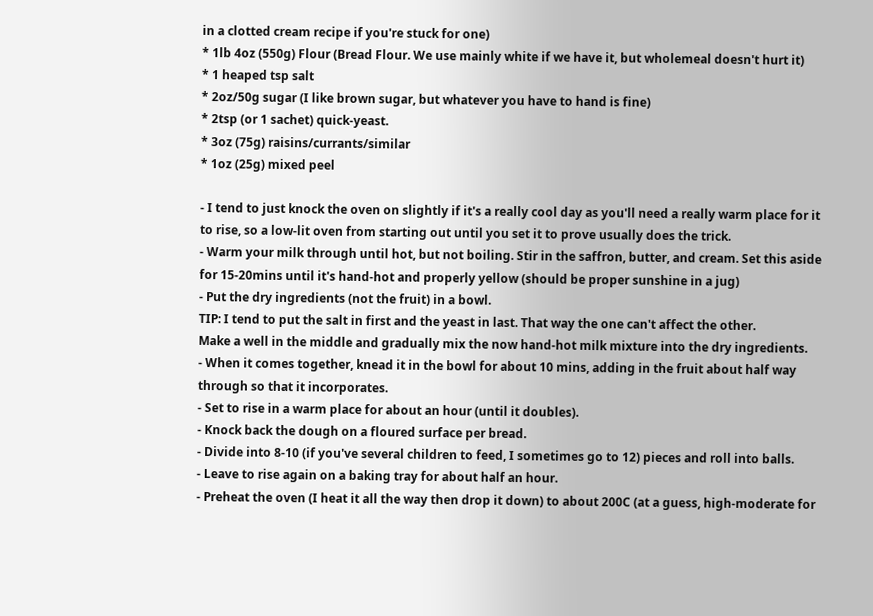in a clotted cream recipe if you're stuck for one)
* 1lb 4oz (550g) Flour (Bread Flour. We use mainly white if we have it, but wholemeal doesn't hurt it)
* 1 heaped tsp salt
* 2oz/50g sugar (I like brown sugar, but whatever you have to hand is fine)
* 2tsp (or 1 sachet) quick-yeast.
* 3oz (75g) raisins/currants/similar
* 1oz (25g) mixed peel

- I tend to just knock the oven on slightly if it's a really cool day as you'll need a really warm place for it to rise, so a low-lit oven from starting out until you set it to prove usually does the trick.
- Warm your milk through until hot, but not boiling. Stir in the saffron, butter, and cream. Set this aside for 15-20mins until it's hand-hot and properly yellow (should be proper sunshine in a jug)
- Put the dry ingredients (not the fruit) in a bowl.
TIP: I tend to put the salt in first and the yeast in last. That way the one can't affect the other.
Make a well in the middle and gradually mix the now hand-hot milk mixture into the dry ingredients.
- When it comes together, knead it in the bowl for about 10 mins, adding in the fruit about half way through so that it incorporates.
- Set to rise in a warm place for about an hour (until it doubles).
- Knock back the dough on a floured surface per bread.
- Divide into 8-10 (if you've several children to feed, I sometimes go to 12) pieces and roll into balls.
- Leave to rise again on a baking tray for about half an hour.
- Preheat the oven (I heat it all the way then drop it down) to about 200C (at a guess, high-moderate for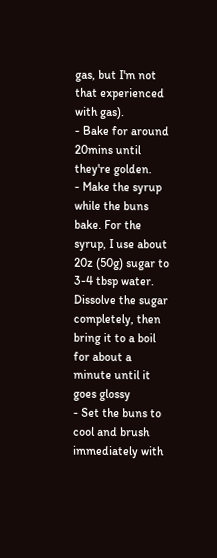gas, but I'm not that experienced with gas).
- Bake for around 20mins until they're golden.
- Make the syrup while the buns bake. For the syrup, I use about 20z (50g) sugar to 3-4 tbsp water. Dissolve the sugar completely, then bring it to a boil for about a minute until it goes glossy
- Set the buns to cool and brush immediately with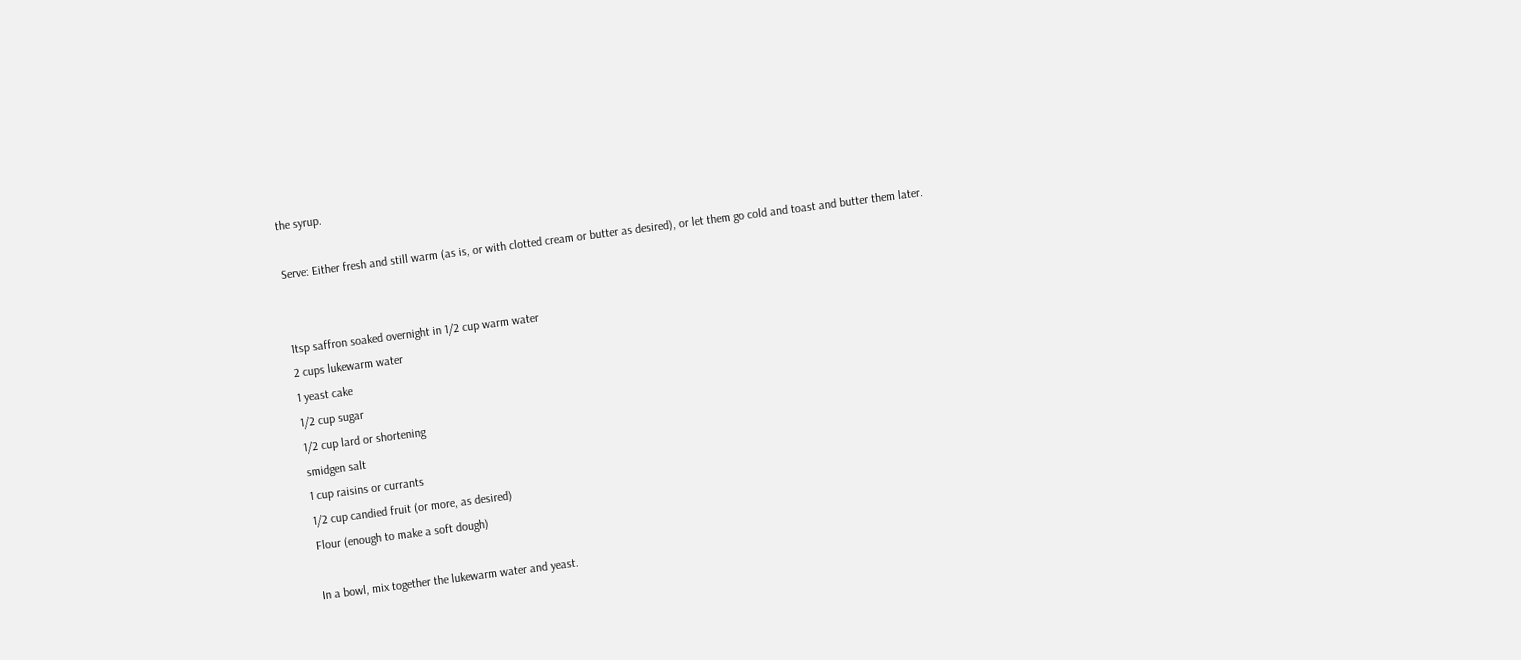the syrup.

Serve: Either fresh and still warm (as is, or with clotted cream or butter as desired), or let them go cold and toast and butter them later.


1tsp saffron soaked overnight in 1/2 cup warm water
2 cups lukewarm water
1 yeast cake
1/2 cup sugar
1/2 cup lard or shortening
smidgen salt
1 cup raisins or currants
1/2 cup candied fruit (or more, as desired)
Flour (enough to make a soft dough)

In a bowl, mix together the lukewarm water and yeast.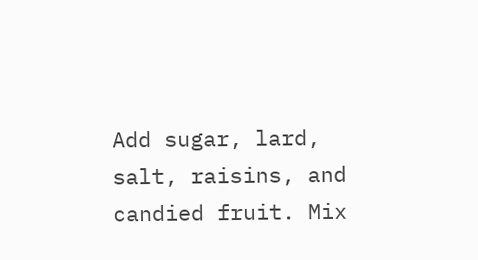Add sugar, lard, salt, raisins, and candied fruit. Mix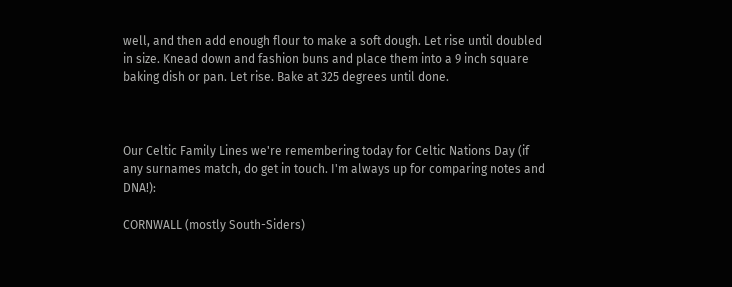well, and then add enough flour to make a soft dough. Let rise until doubled in size. Knead down and fashion buns and place them into a 9 inch square baking dish or pan. Let rise. Bake at 325 degrees until done.



Our Celtic Family Lines we're remembering today for Celtic Nations Day (if any surnames match, do get in touch. I'm always up for comparing notes and DNA!):

CORNWALL (mostly South-Siders)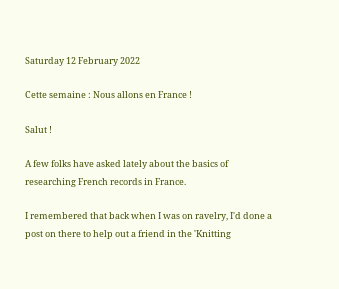Saturday 12 February 2022

Cette semaine : Nous allons en France !

Salut !

A few folks have asked lately about the basics of researching French records in France.

I remembered that back when I was on ravelry, I'd done a post on there to help out a friend in the 'Knitting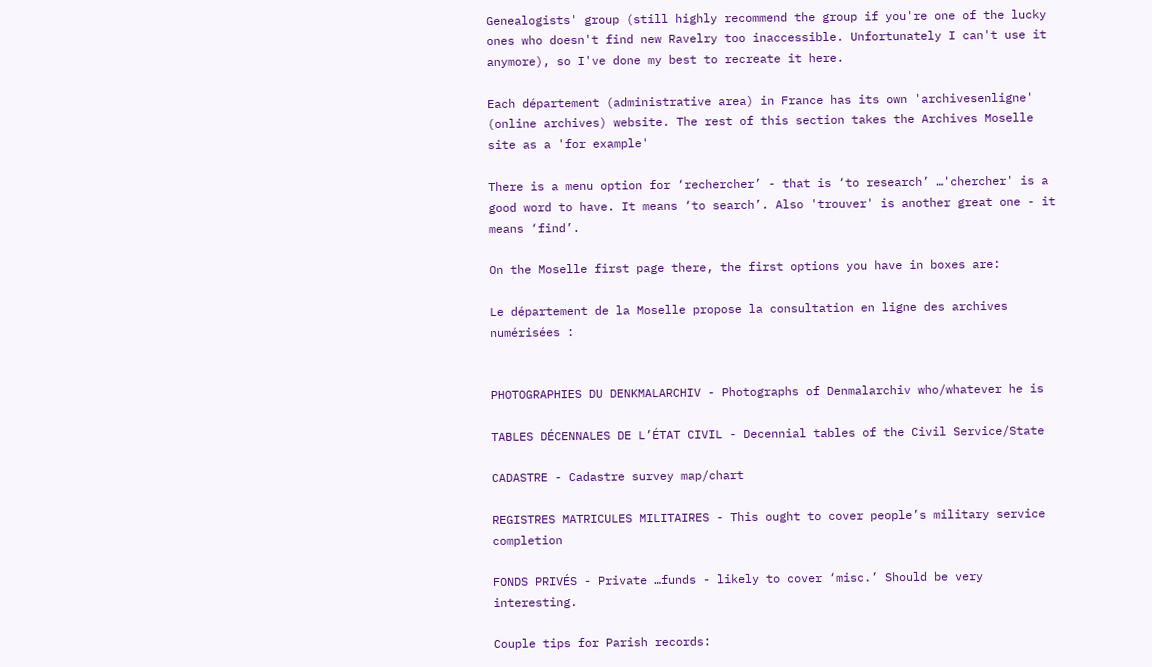Genealogists' group (still highly recommend the group if you're one of the lucky ones who doesn't find new Ravelry too inaccessible. Unfortunately I can't use it anymore), so I've done my best to recreate it here.

Each département (administrative area) in France has its own 'archivesenligne' (online archives) website. The rest of this section takes the Archives Moselle site as a 'for example'

There is a menu option for ‘rechercher’ - that is ‘to research’ …'chercher' is a good word to have. It means ‘to search’. Also 'trouver' is another great one - it means ‘find’.

On the Moselle first page there, the first options you have in boxes are:

Le département de la Moselle propose la consultation en ligne des archives numérisées :


PHOTOGRAPHIES DU DENKMALARCHIV - Photographs of Denmalarchiv who/whatever he is

TABLES DÉCENNALES DE L’ÉTAT CIVIL - Decennial tables of the Civil Service/State

CADASTRE - Cadastre survey map/chart

REGISTRES MATRICULES MILITAIRES - This ought to cover people’s military service completion

FONDS PRIVÉS - Private …funds - likely to cover ‘misc.’ Should be very interesting.

Couple tips for Parish records: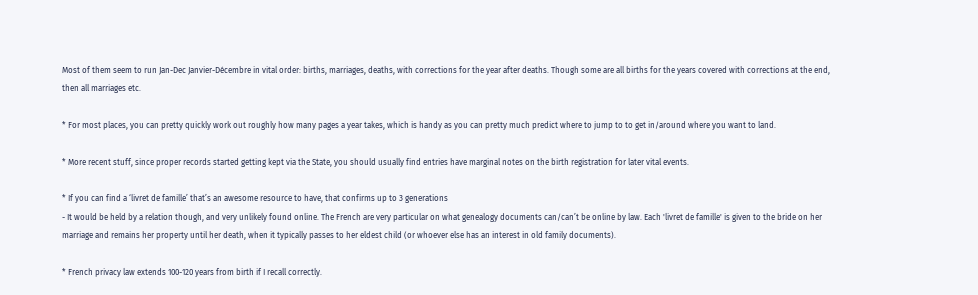Most of them seem to run Jan-Dec Janvier-Décembre in vital order: births, marriages, deaths, with corrections for the year after deaths. Though some are all births for the years covered with corrections at the end, then all marriages etc.

* For most places, you can pretty quickly work out roughly how many pages a year takes, which is handy as you can pretty much predict where to jump to to get in/around where you want to land.

* More recent stuff, since proper records started getting kept via the State, you should usually find entries have marginal notes on the birth registration for later vital events.

* If you can find a ‘livret de famille’ that’s an awesome resource to have, that confirms up to 3 generations
- It would be held by a relation though, and very unlikely found online. The French are very particular on what genealogy documents can/can’t be online by law. Each 'livret de famille' is given to the bride on her marriage and remains her property until her death, when it typically passes to her eldest child (or whoever else has an interest in old family documents).

* French privacy law extends 100-120 years from birth if I recall correctly.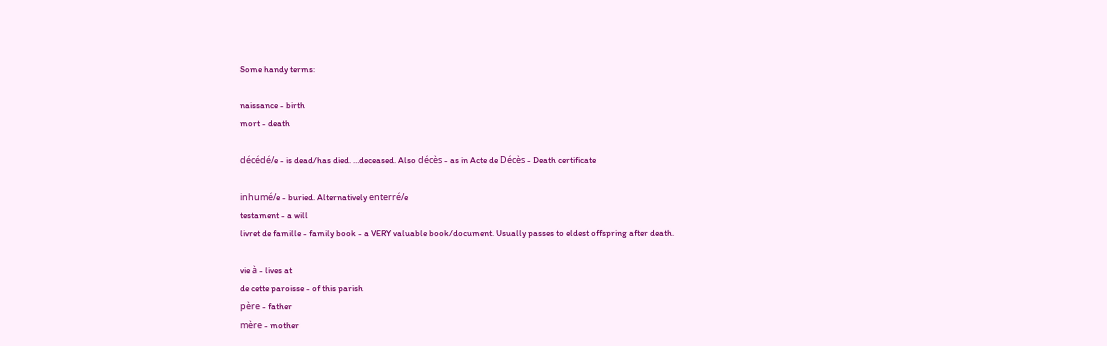Some handy terms:

naissance - birth
mort - death

décédé/e - is dead/has died. …deceased. Also décès - as in Acte de Décès - Death certificate

inhumé/e - buried. Alternatively enterré/e
testament - a will
livret de famille - family book - a VERY valuable book/document. Usually passes to eldest offspring after death.

vie à - lives at
de cette paroisse - of this parish
père - father
mère - mother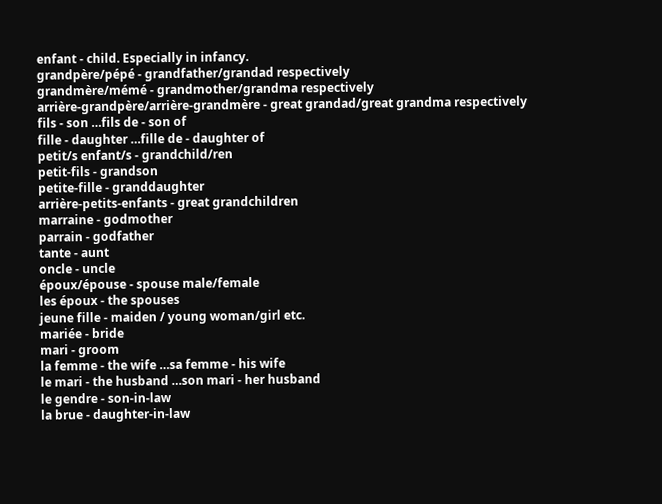enfant - child. Especially in infancy.
grandpère/pépé - grandfather/grandad respectively
grandmère/mémé - grandmother/grandma respectively
arrière-grandpère/arrière-grandmère - great grandad/great grandma respectively
fils - son …fils de - son of
fille - daughter …fille de - daughter of
petit/s enfant/s - grandchild/ren
petit-fils - grandson
petite-fille - granddaughter
arrière-petits-enfants - great grandchildren
marraine - godmother
parrain - godfather
tante - aunt
oncle - uncle
époux/épouse - spouse male/female
les époux - the spouses
jeune fille - maiden / young woman/girl etc.
mariée - bride
mari - groom
la femme - the wife …sa femme - his wife
le mari - the husband …son mari - her husband
le gendre - son-in-law
la brue - daughter-in-law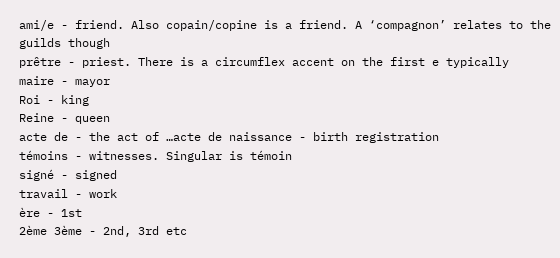ami/e - friend. Also copain/copine is a friend. A ‘compagnon’ relates to the guilds though
prêtre - priest. There is a circumflex accent on the first e typically
maire - mayor
Roi - king
Reine - queen
acte de - the act of …acte de naissance - birth registration
témoins - witnesses. Singular is témoin
signé - signed
travail - work
ère - 1st
2ème 3ème - 2nd, 3rd etc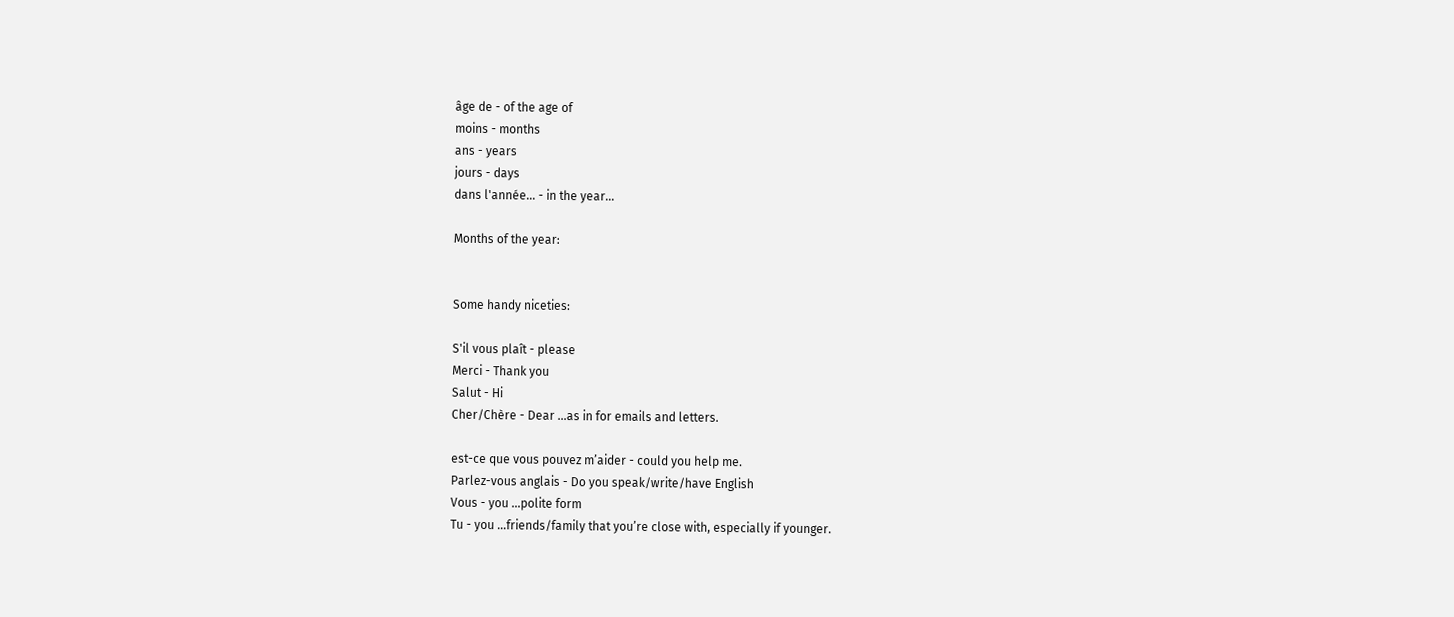âge de - of the age of
moins - months
ans - years
jours - days
dans l'année... - in the year...

Months of the year:


Some handy niceties:

S'il vous plaît - please
Merci - Thank you
Salut - Hi
Cher/Chère - Dear …as in for emails and letters.

est-ce que vous pouvez m’aider - could you help me.
Parlez-vous anglais - Do you speak/write/have English
Vous - you …polite form
Tu - you …friends/family that you’re close with, especially if younger.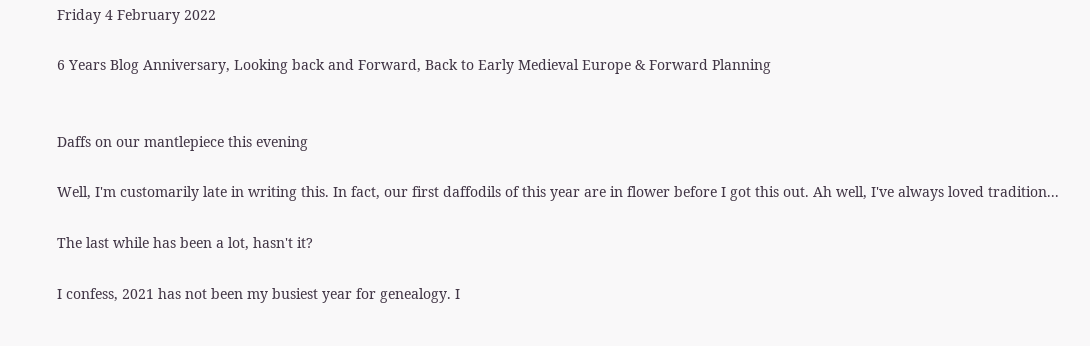Friday 4 February 2022

6 Years Blog Anniversary, Looking back and Forward, Back to Early Medieval Europe & Forward Planning


Daffs on our mantlepiece this evening

Well, I'm customarily late in writing this. In fact, our first daffodils of this year are in flower before I got this out. Ah well, I've always loved tradition...

The last while has been a lot, hasn't it?

I confess, 2021 has not been my busiest year for genealogy. I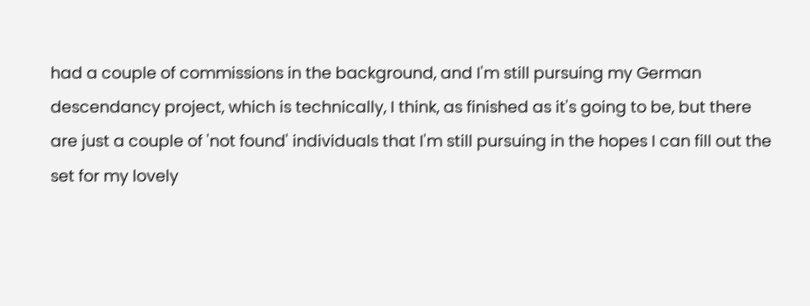had a couple of commissions in the background, and I'm still pursuing my German descendancy project, which is technically, I think, as finished as it's going to be, but there are just a couple of 'not found' individuals that I'm still pursuing in the hopes I can fill out the set for my lovely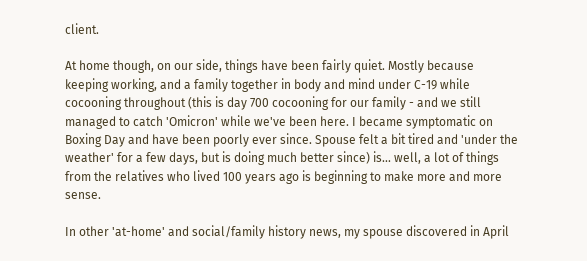client.

At home though, on our side, things have been fairly quiet. Mostly because keeping working, and a family together in body and mind under C-19 while cocooning throughout (this is day 700 cocooning for our family - and we still managed to catch 'Omicron' while we've been here. I became symptomatic on Boxing Day and have been poorly ever since. Spouse felt a bit tired and 'under the weather' for a few days, but is doing much better since) is... well, a lot of things from the relatives who lived 100 years ago is beginning to make more and more sense.

In other 'at-home' and social/family history news, my spouse discovered in April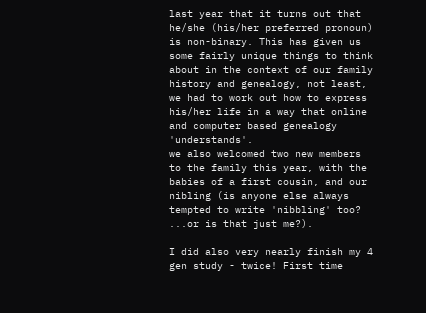last year that it turns out that he/she (his/her preferred pronoun) is non-binary. This has given us some fairly unique things to think about in the context of our family history and genealogy, not least, we had to work out how to express his/her life in a way that online and computer based genealogy 'understands'.
we also welcomed two new members to the family this year, with the babies of a first cousin, and our nibling (is anyone else always tempted to write 'nibbling' too? ...or is that just me?).

I did also very nearly finish my 4 gen study - twice! First time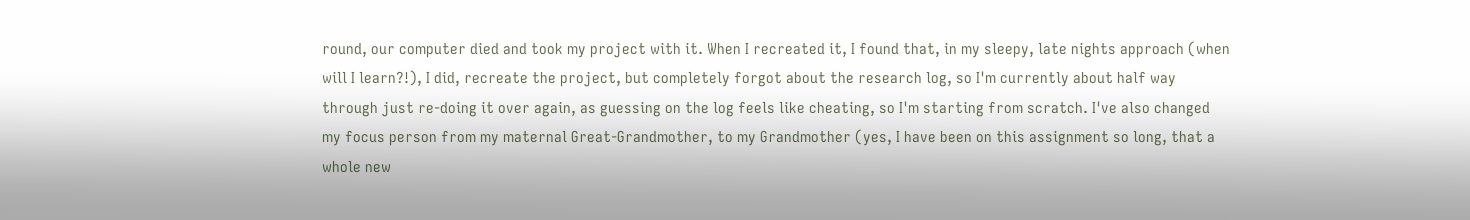round, our computer died and took my project with it. When I recreated it, I found that, in my sleepy, late nights approach (when will I learn?!), I did, recreate the project, but completely forgot about the research log, so I'm currently about half way through just re-doing it over again, as guessing on the log feels like cheating, so I'm starting from scratch. I've also changed my focus person from my maternal Great-Grandmother, to my Grandmother (yes, I have been on this assignment so long, that a whole new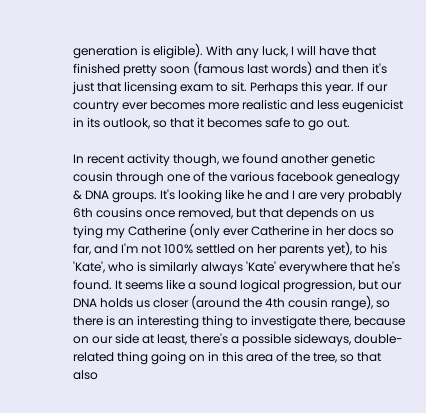generation is eligible). With any luck, I will have that finished pretty soon (famous last words) and then it's just that licensing exam to sit. Perhaps this year. If our country ever becomes more realistic and less eugenicist in its outlook, so that it becomes safe to go out.

In recent activity though, we found another genetic cousin through one of the various facebook genealogy & DNA groups. It's looking like he and I are very probably 6th cousins once removed, but that depends on us tying my Catherine (only ever Catherine in her docs so far, and I'm not 100% settled on her parents yet), to his 'Kate', who is similarly always 'Kate' everywhere that he's found. It seems like a sound logical progression, but our DNA holds us closer (around the 4th cousin range), so there is an interesting thing to investigate there, because on our side at least, there's a possible sideways, double-related thing going on in this area of the tree, so that also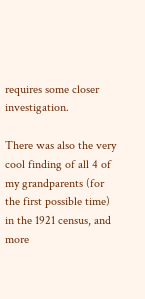requires some closer investigation.

There was also the very cool finding of all 4 of my grandparents (for the first possible time) in the 1921 census, and more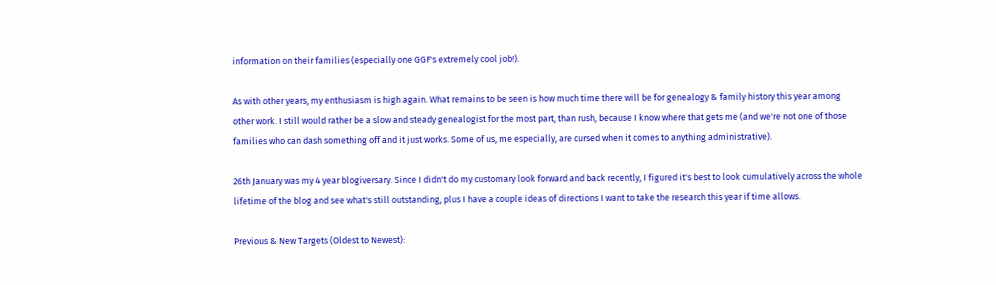information on their families (especially one GGF's extremely cool job!).

As with other years, my enthusiasm is high again. What remains to be seen is how much time there will be for genealogy & family history this year among other work. I still would rather be a slow and steady genealogist for the most part, than rush, because I know where that gets me (and we're not one of those families who can dash something off and it just works. Some of us, me especially, are cursed when it comes to anything administrative).

26th January was my 4 year blogiversary. Since I didn't do my customary look forward and back recently, I figured it's best to look cumulatively across the whole lifetime of the blog and see what's still outstanding, plus I have a couple ideas of directions I want to take the research this year if time allows.

Previous & New Targets (Oldest to Newest):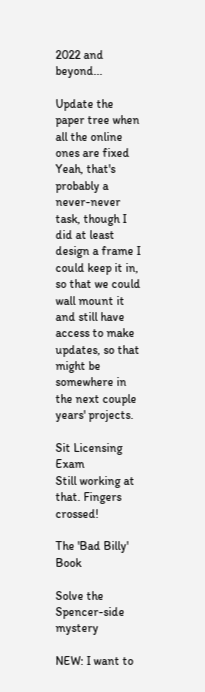2022 and beyond...

Update the paper tree when all the online ones are fixed
Yeah, that's probably a never-never task, though I did at least design a frame I could keep it in, so that we could wall mount it and still have access to make updates, so that might be somewhere in the next couple years' projects.

Sit Licensing Exam
Still working at that. Fingers crossed!

The 'Bad Billy' Book

Solve the Spencer-side mystery

NEW: I want to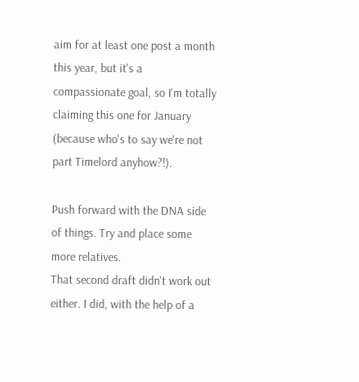aim for at least one post a month this year, but it's a compassionate goal, so I'm totally claiming this one for January (because who's to say we're not part Timelord anyhow?!).

Push forward with the DNA side of things. Try and place some more relatives.
That second draft didn't work out either. I did, with the help of a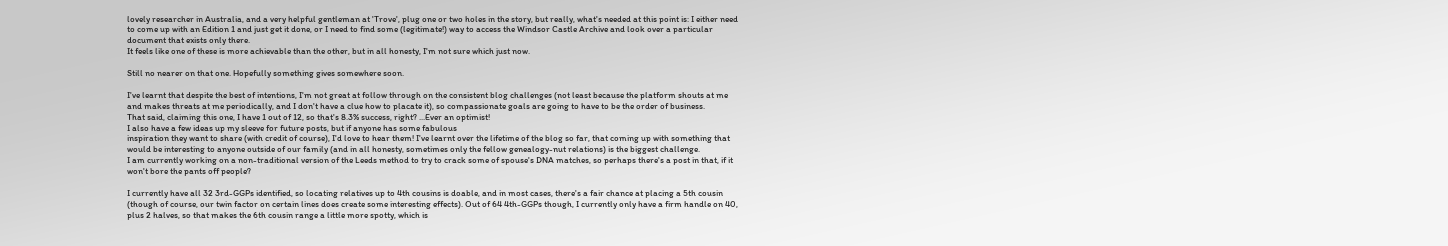lovely researcher in Australia, and a very helpful gentleman at 'Trove', plug one or two holes in the story, but really, what's needed at this point is: I either need to come up with an Edition 1 and just get it done, or I need to find some (legitimate!) way to access the Windsor Castle Archive and look over a particular document that exists only there.
It feels like one of these is more achievable than the other, but in all honesty, I'm not sure which just now.

Still no nearer on that one. Hopefully something gives somewhere soon.

I've learnt that despite the best of intentions, I'm not great at follow through on the consistent blog challenges (not least because the platform shouts at me and makes threats at me periodically, and I don't have a clue how to placate it), so compassionate goals are going to have to be the order of business.
That said, claiming this one, I have 1 out of 12, so that's 8.3% success, right? ...Ever an optimist!
I also have a few ideas up my sleeve for future posts, but if anyone has some fabulous
inspiration they want to share (with credit of course), I'd love to hear them! I've learnt over the lifetime of the blog so far, that coming up with something that would be interesting to anyone outside of our family (and in all honesty, sometimes only the fellow genealogy-nut relations) is the biggest challenge.
I am currently working on a non-traditional version of the Leeds method to try to crack some of spouse's DNA matches, so perhaps there's a post in that, if it won't bore the pants off people?

I currently have all 32 3rd-GGPs identified, so locating relatives up to 4th cousins is doable, and in most cases, there's a fair chance at placing a 5th cousin (though of course, our twin factor on certain lines does create some interesting effects). Out of 64 4th-GGPs though, I currently only have a firm handle on 40, plus 2 halves, so that makes the 6th cousin range a little more spotty, which is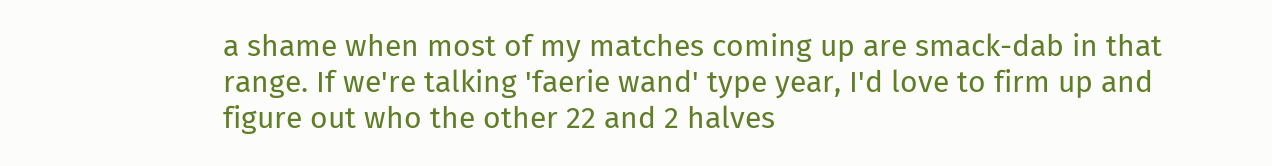a shame when most of my matches coming up are smack-dab in that range. If we're talking 'faerie wand' type year, I'd love to firm up and figure out who the other 22 and 2 halves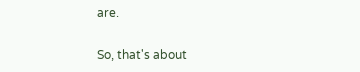are.

So, that's about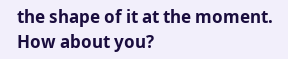the shape of it at the moment.
How about you?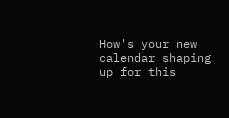How's your new calendar shaping up for this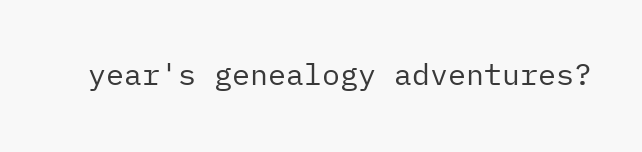year's genealogy adventures?